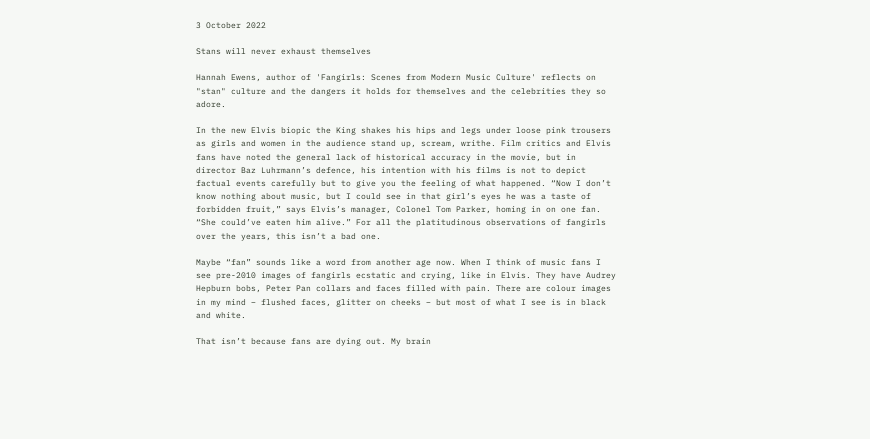3 October 2022

Stans will never exhaust themselves

Hannah Ewens, author of 'Fangirls: Scenes from Modern Music Culture' reflects on "stan" culture and the dangers it holds for themselves and the celebrities they so adore.

In the new Elvis biopic the King shakes his hips and legs under loose pink trousers as girls and women in the audience stand up, scream, writhe. Film critics and Elvis fans have noted the general lack of historical accuracy in the movie, but in director Baz Luhrmann’s defence, his intention with his films is not to depict factual events carefully but to give you the feeling of what happened. “Now I don’t know nothing about music, but I could see in that girl’s eyes he was a taste of forbidden fruit,” says Elvis’s manager, Colonel Tom Parker, homing in on one fan. “She could’ve eaten him alive.” For all the platitudinous observations of fangirls over the years, this isn’t a bad one.

Maybe “fan” sounds like a word from another age now. When I think of music fans I see pre-2010 images of fangirls ecstatic and crying, like in Elvis. They have Audrey Hepburn bobs, Peter Pan collars and faces filled with pain. There are colour images in my mind – flushed faces, glitter on cheeks – but most of what I see is in black and white.

That isn’t because fans are dying out. My brain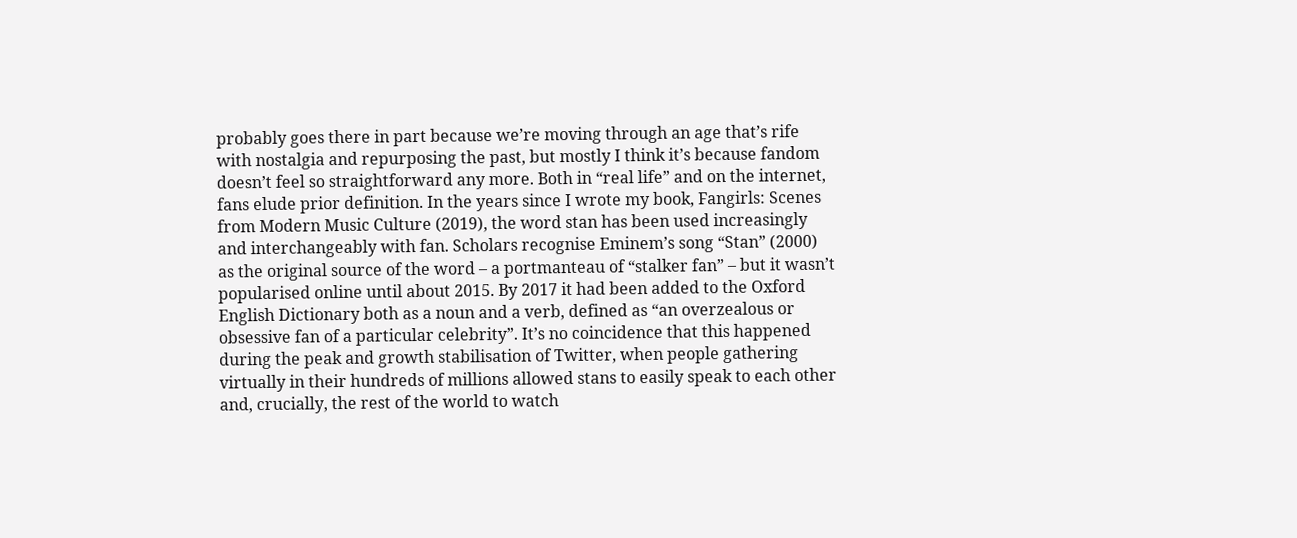probably goes there in part because we’re moving through an age that’s rife with nostalgia and repurposing the past, but mostly I think it’s because fandom doesn’t feel so straightforward any more. Both in “real life” and on the internet, fans elude prior definition. In the years since I wrote my book, Fangirls: Scenes from Modern Music Culture (2019), the word stan has been used increasingly and interchangeably with fan. Scholars recognise Eminem’s song “Stan” (2000) as the original source of the word – a portmanteau of “stalker fan” – but it wasn’t popularised online until about 2015. By 2017 it had been added to the Oxford English Dictionary both as a noun and a verb, defined as “an overzealous or obsessive fan of a particular celebrity”. It’s no coincidence that this happened during the peak and growth stabilisation of Twitter, when people gathering virtually in their hundreds of millions allowed stans to easily speak to each other and, crucially, the rest of the world to watch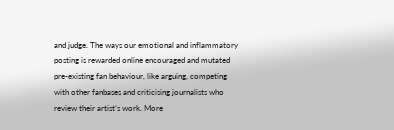and judge. The ways our emotional and inflammatory posting is rewarded online encouraged and mutated pre-existing fan behaviour, like arguing, competing with other fanbases and criticising journalists who review their artist’s work. More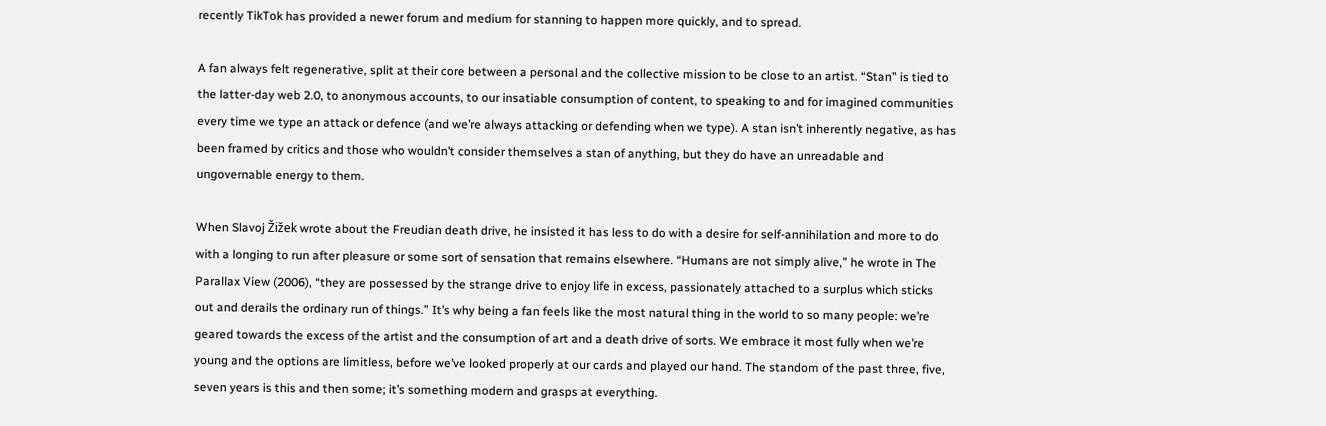recently TikTok has provided a newer forum and medium for stanning to happen more quickly, and to spread.

A fan always felt regenerative, split at their core between a personal and the collective mission to be close to an artist. “Stan” is tied to the latter-day web 2.0, to anonymous accounts, to our insatiable consumption of content, to speaking to and for imagined communities every time we type an attack or defence (and we’re always attacking or defending when we type). A stan isn’t inherently negative, as has been framed by critics and those who wouldn’t consider themselves a stan of anything, but they do have an unreadable and ungovernable energy to them.

When Slavoj Žižek wrote about the Freudian death drive, he insisted it has less to do with a desire for self-annihilation and more to do with a longing to run after pleasure or some sort of sensation that remains elsewhere. “Humans are not simply alive,” he wrote in The Parallax View (2006), “they are possessed by the strange drive to enjoy life in excess, passionately attached to a surplus which sticks out and derails the ordinary run of things.” It’s why being a fan feels like the most natural thing in the world to so many people: we’re geared towards the excess of the artist and the consumption of art and a death drive of sorts. We embrace it most fully when we’re young and the options are limitless, before we’ve looked properly at our cards and played our hand. The standom of the past three, five, seven years is this and then some; it’s something modern and grasps at everything.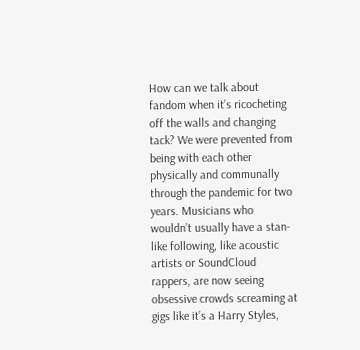How can we talk about fandom when it’s ricocheting off the walls and changing tack? We were prevented from being with each other physically and communally through the pandemic for two years. Musicians who wouldn’t usually have a stan-like following, like acoustic artists or SoundCloud rappers, are now seeing obsessive crowds screaming at gigs like it’s a Harry Styles,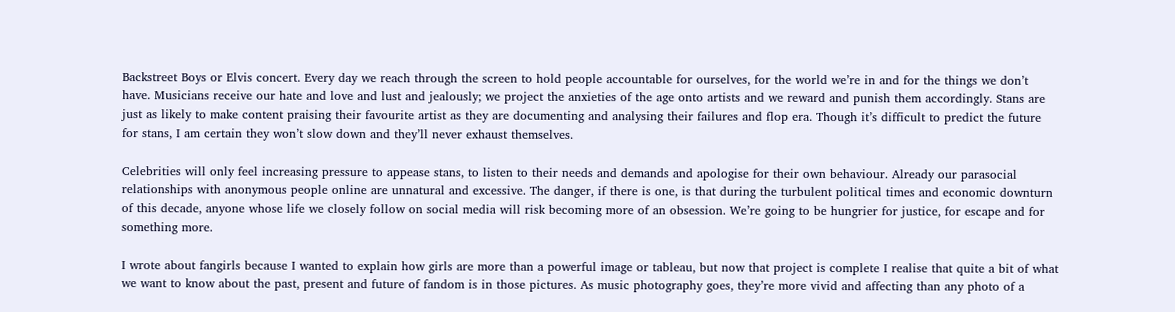Backstreet Boys or Elvis concert. Every day we reach through the screen to hold people accountable for ourselves, for the world we’re in and for the things we don’t have. Musicians receive our hate and love and lust and jealously; we project the anxieties of the age onto artists and we reward and punish them accordingly. Stans are just as likely to make content praising their favourite artist as they are documenting and analysing their failures and flop era. Though it’s difficult to predict the future for stans, I am certain they won’t slow down and they’ll never exhaust themselves.

Celebrities will only feel increasing pressure to appease stans, to listen to their needs and demands and apologise for their own behaviour. Already our parasocial relationships with anonymous people online are unnatural and excessive. The danger, if there is one, is that during the turbulent political times and economic downturn of this decade, anyone whose life we closely follow on social media will risk becoming more of an obsession. We’re going to be hungrier for justice, for escape and for something more.

I wrote about fangirls because I wanted to explain how girls are more than a powerful image or tableau, but now that project is complete I realise that quite a bit of what we want to know about the past, present and future of fandom is in those pictures. As music photography goes, they’re more vivid and affecting than any photo of a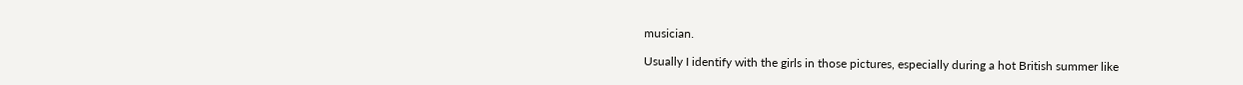musician.

Usually I identify with the girls in those pictures, especially during a hot British summer like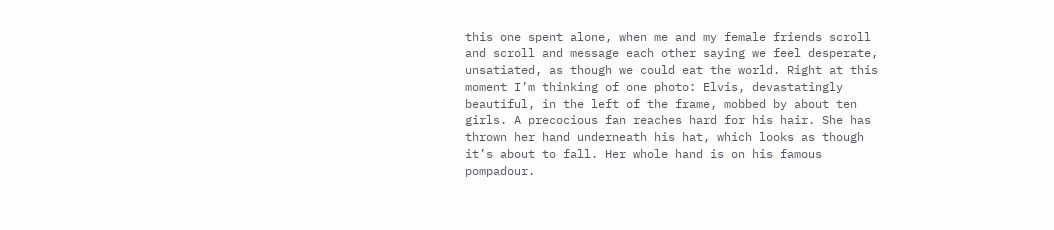this one spent alone, when me and my female friends scroll and scroll and message each other saying we feel desperate, unsatiated, as though we could eat the world. Right at this moment I’m thinking of one photo: Elvis, devastatingly beautiful, in the left of the frame, mobbed by about ten girls. A precocious fan reaches hard for his hair. She has thrown her hand underneath his hat, which looks as though it’s about to fall. Her whole hand is on his famous pompadour.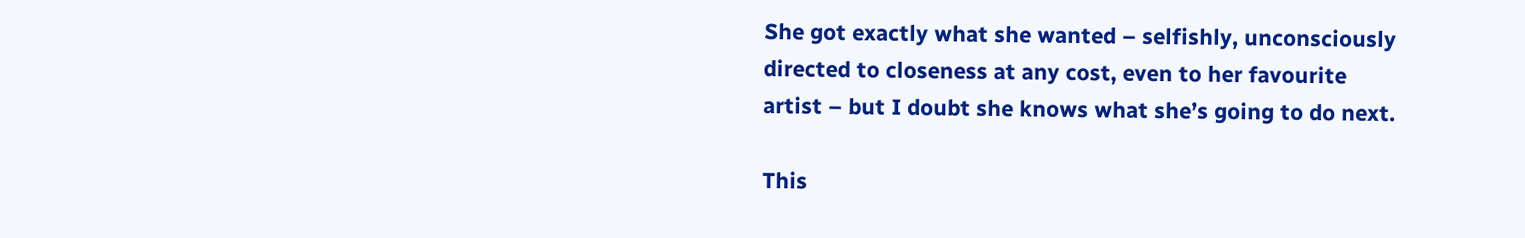She got exactly what she wanted – selfishly, unconsciously directed to closeness at any cost, even to her favourite artist – but I doubt she knows what she’s going to do next.

This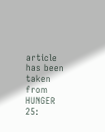article has been taken from HUNGER 25: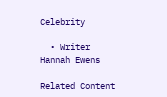Celebrity

  • Writer Hannah Ewens

Related Content